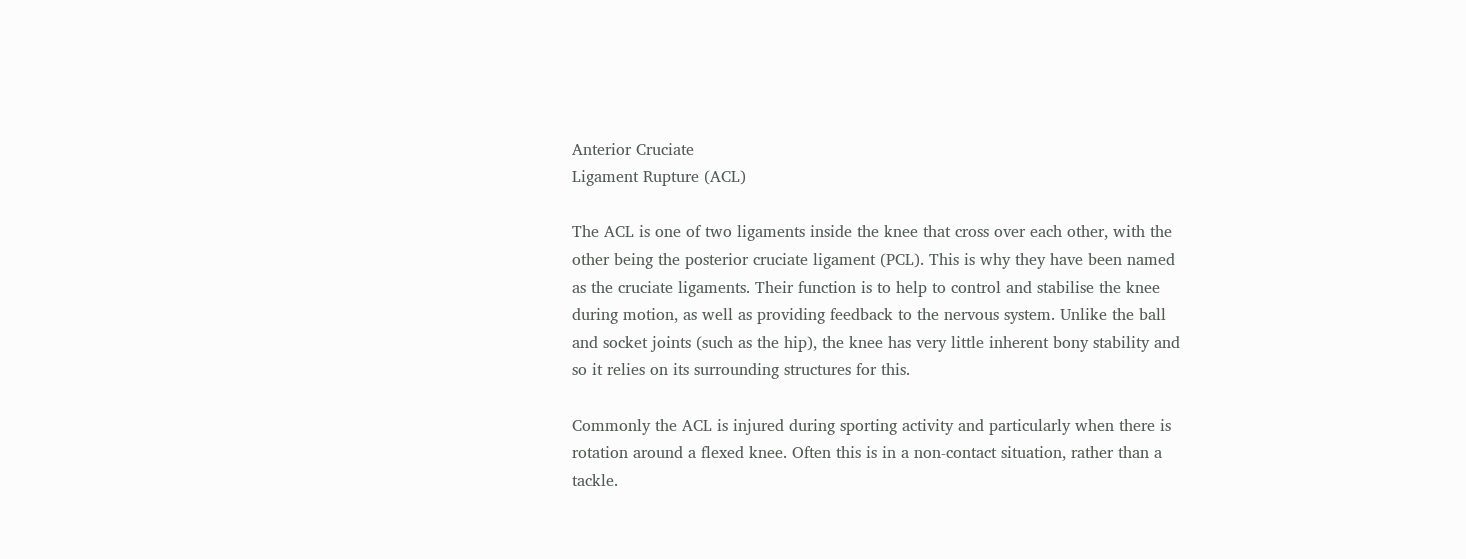Anterior Cruciate
Ligament Rupture (ACL)

The ACL is one of two ligaments inside the knee that cross over each other, with the other being the posterior cruciate ligament (PCL). This is why they have been named as the cruciate ligaments. Their function is to help to control and stabilise the knee during motion, as well as providing feedback to the nervous system. Unlike the ball and socket joints (such as the hip), the knee has very little inherent bony stability and so it relies on its surrounding structures for this.

Commonly the ACL is injured during sporting activity and particularly when there is rotation around a flexed knee. Often this is in a non-contact situation, rather than a tackle.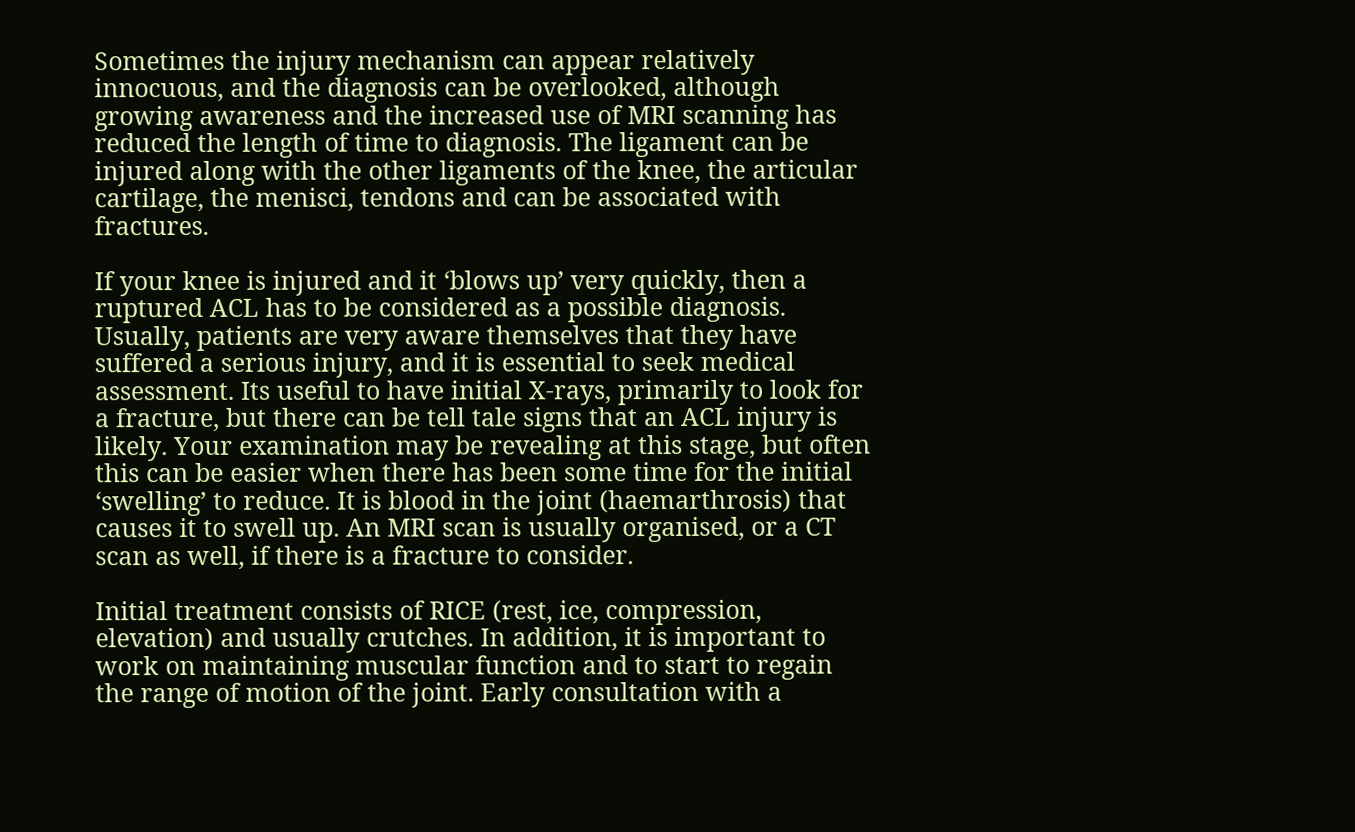Sometimes the injury mechanism can appear relatively innocuous, and the diagnosis can be overlooked, although growing awareness and the increased use of MRI scanning has reduced the length of time to diagnosis. The ligament can be injured along with the other ligaments of the knee, the articular cartilage, the menisci, tendons and can be associated with fractures.

If your knee is injured and it ‘blows up’ very quickly, then a ruptured ACL has to be considered as a possible diagnosis. Usually, patients are very aware themselves that they have suffered a serious injury, and it is essential to seek medical assessment. Its useful to have initial X-rays, primarily to look for a fracture, but there can be tell tale signs that an ACL injury is likely. Your examination may be revealing at this stage, but often this can be easier when there has been some time for the initial ‘swelling’ to reduce. It is blood in the joint (haemarthrosis) that causes it to swell up. An MRI scan is usually organised, or a CT scan as well, if there is a fracture to consider.

Initial treatment consists of RICE (rest, ice, compression, elevation) and usually crutches. In addition, it is important to work on maintaining muscular function and to start to regain the range of motion of the joint. Early consultation with a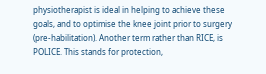physiotherapist is ideal in helping to achieve these goals, and to optimise the knee joint prior to surgery (pre-habilitation). Another term rather than RICE, is POLICE. This stands for protection,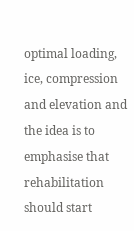optimal loading, ice, compression and elevation and the idea is to emphasise that rehabilitation should start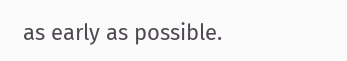as early as possible.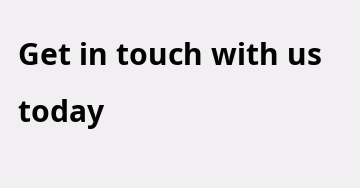Get in touch with us today